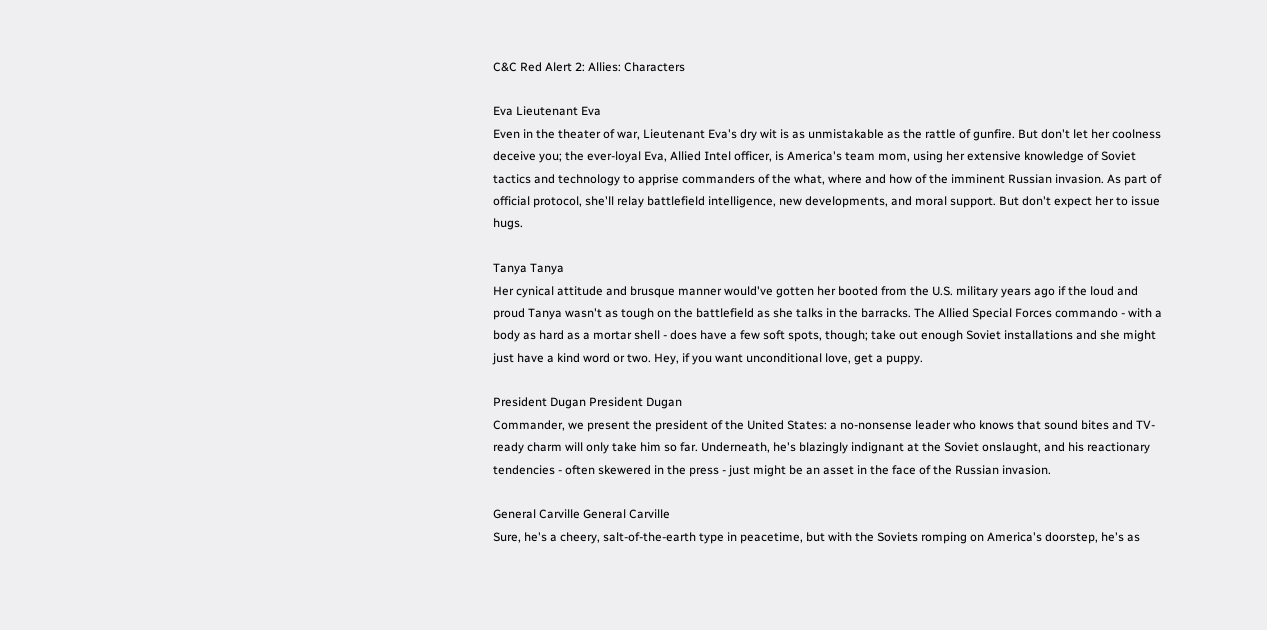C&C Red Alert 2: Allies: Characters

Eva Lieutenant Eva
Even in the theater of war, Lieutenant Eva's dry wit is as unmistakable as the rattle of gunfire. But don't let her coolness deceive you; the ever-loyal Eva, Allied Intel officer, is America's team mom, using her extensive knowledge of Soviet tactics and technology to apprise commanders of the what, where and how of the imminent Russian invasion. As part of official protocol, she'll relay battlefield intelligence, new developments, and moral support. But don't expect her to issue hugs.

Tanya Tanya
Her cynical attitude and brusque manner would've gotten her booted from the U.S. military years ago if the loud and proud Tanya wasn't as tough on the battlefield as she talks in the barracks. The Allied Special Forces commando - with a body as hard as a mortar shell - does have a few soft spots, though; take out enough Soviet installations and she might just have a kind word or two. Hey, if you want unconditional love, get a puppy.

President Dugan President Dugan
Commander, we present the president of the United States: a no-nonsense leader who knows that sound bites and TV-ready charm will only take him so far. Underneath, he's blazingly indignant at the Soviet onslaught, and his reactionary tendencies - often skewered in the press - just might be an asset in the face of the Russian invasion.

General Carville General Carville
Sure, he's a cheery, salt-of-the-earth type in peacetime, but with the Soviets romping on America's doorstep, he's as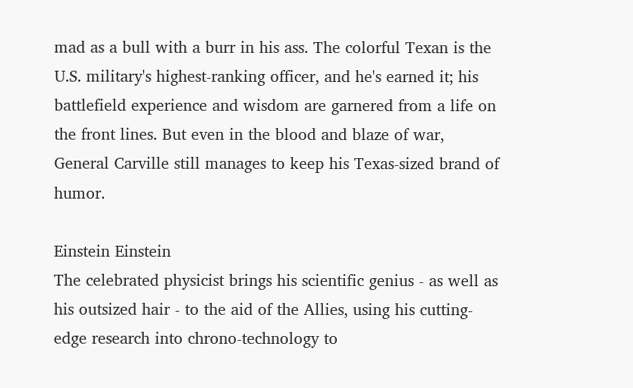mad as a bull with a burr in his ass. The colorful Texan is the U.S. military's highest-ranking officer, and he's earned it; his battlefield experience and wisdom are garnered from a life on the front lines. But even in the blood and blaze of war, General Carville still manages to keep his Texas-sized brand of humor.

Einstein Einstein
The celebrated physicist brings his scientific genius - as well as his outsized hair - to the aid of the Allies, using his cutting-edge research into chrono-technology to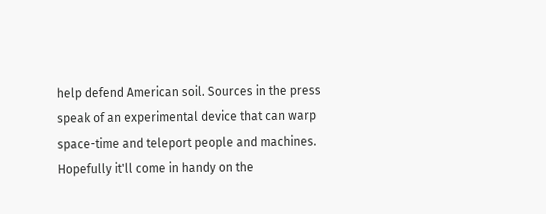help defend American soil. Sources in the press speak of an experimental device that can warp space-time and teleport people and machines. Hopefully it'll come in handy on the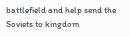battlefield and help send the Soviets to kingdom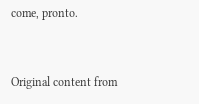come, pronto.



Original content from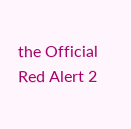the Official Red Alert 2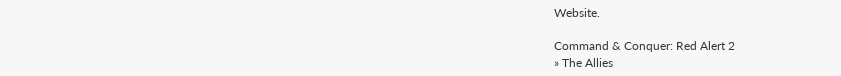Website.

Command & Conquer: Red Alert 2
» The Allies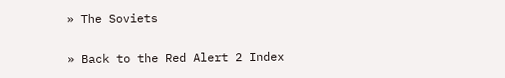» The Soviets

» Back to the Red Alert 2 Index